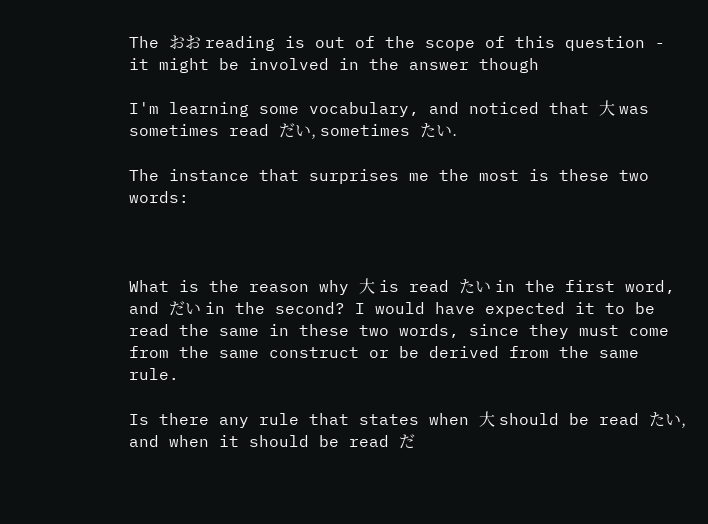The おお reading is out of the scope of this question - it might be involved in the answer though

I'm learning some vocabulary, and noticed that 大 was sometimes read だい, sometimes たい.

The instance that surprises me the most is these two words:



What is the reason why 大 is read たい in the first word, and だい in the second? I would have expected it to be read the same in these two words, since they must come from the same construct or be derived from the same rule.

Is there any rule that states when 大 should be read たい, and when it should be read だ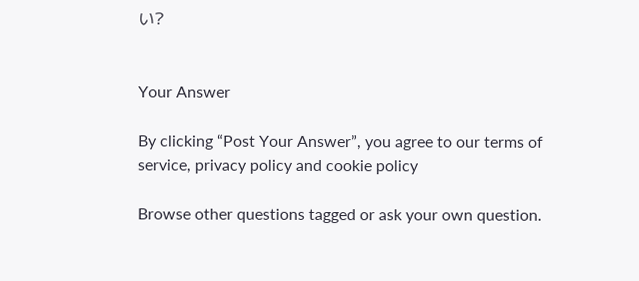い?


Your Answer

By clicking “Post Your Answer”, you agree to our terms of service, privacy policy and cookie policy

Browse other questions tagged or ask your own question.